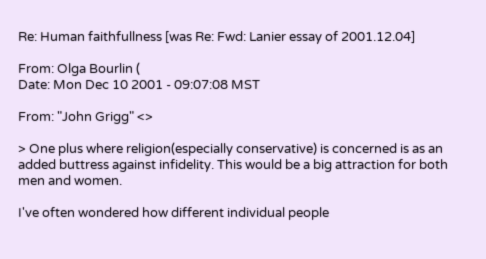Re: Human faithfullness [was Re: Fwd: Lanier essay of 2001.12.04]

From: Olga Bourlin (
Date: Mon Dec 10 2001 - 09:07:08 MST

From: "John Grigg" <>

> One plus where religion(especially conservative) is concerned is as an
added buttress against infidelity. This would be a big attraction for both
men and women.

I've often wondered how different individual people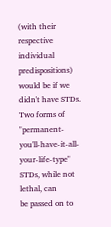(with their respective
individual predispositions) would be if we didn't have STDs. Two forms of
"permanent-you'll-have-it-all-your-life-type" STDs, while not lethal, can
be passed on to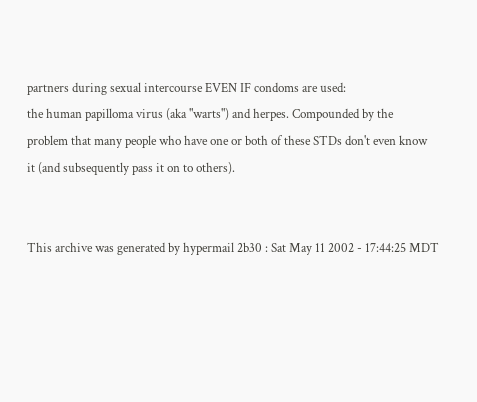partners during sexual intercourse EVEN IF condoms are used:
the human papilloma virus (aka "warts") and herpes. Compounded by the
problem that many people who have one or both of these STDs don't even know
it (and subsequently pass it on to others).


This archive was generated by hypermail 2b30 : Sat May 11 2002 - 17:44:25 MDT